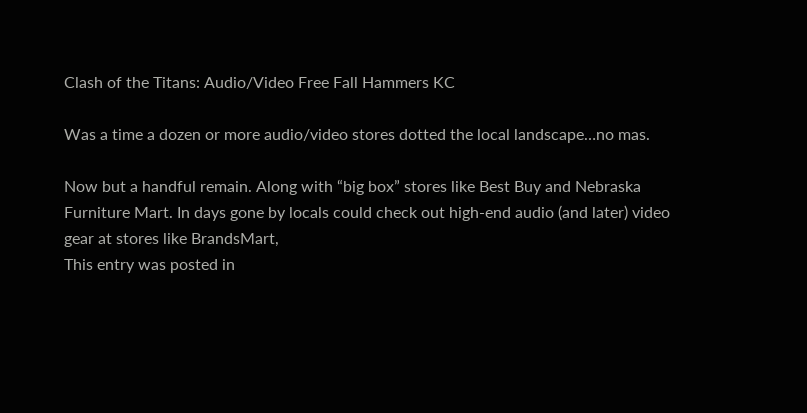Clash of the Titans: Audio/Video Free Fall Hammers KC

Was a time a dozen or more audio/video stores dotted the local landscape…no mas.

Now but a handful remain. Along with “big box” stores like Best Buy and Nebraska Furniture Mart. In days gone by locals could check out high-end audio (and later) video gear at stores like BrandsMart,
This entry was posted in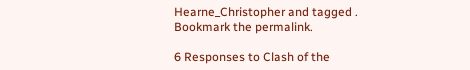Hearne_Christopher and tagged . Bookmark the permalink.

6 Responses to Clash of the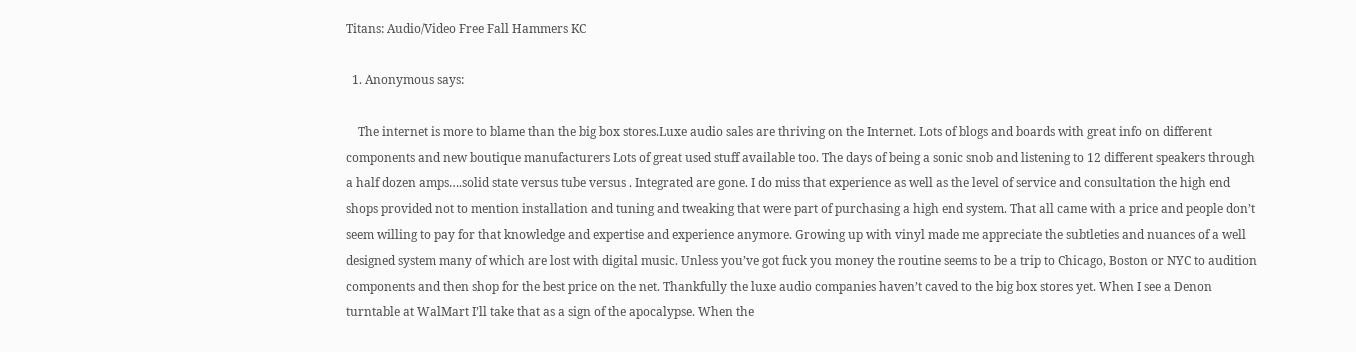Titans: Audio/Video Free Fall Hammers KC

  1. Anonymous says:

    The internet is more to blame than the big box stores.Luxe audio sales are thriving on the Internet. Lots of blogs and boards with great info on different components and new boutique manufacturers Lots of great used stuff available too. The days of being a sonic snob and listening to 12 different speakers through a half dozen amps….solid state versus tube versus . Integrated are gone. I do miss that experience as well as the level of service and consultation the high end shops provided not to mention installation and tuning and tweaking that were part of purchasing a high end system. That all came with a price and people don’t seem willing to pay for that knowledge and expertise and experience anymore. Growing up with vinyl made me appreciate the subtleties and nuances of a well designed system many of which are lost with digital music. Unless you’ve got fuck you money the routine seems to be a trip to Chicago, Boston or NYC to audition components and then shop for the best price on the net. Thankfully the luxe audio companies haven’t caved to the big box stores yet. When I see a Denon turntable at WalMart I’ll take that as a sign of the apocalypse. When the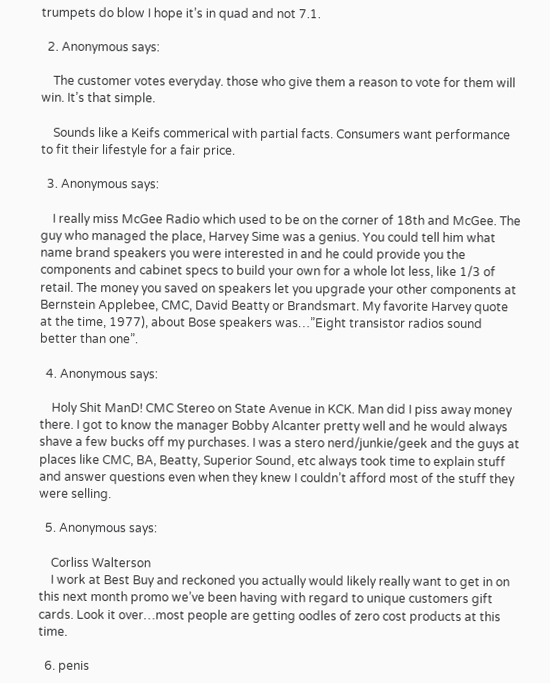trumpets do blow I hope it’s in quad and not 7.1.

  2. Anonymous says:

    The customer votes everyday. those who give them a reason to vote for them will win. It’s that simple.

    Sounds like a Keifs commerical with partial facts. Consumers want performance to fit their lifestyle for a fair price.

  3. Anonymous says:

    I really miss McGee Radio which used to be on the corner of 18th and McGee. The guy who managed the place, Harvey Sime was a genius. You could tell him what name brand speakers you were interested in and he could provide you the components and cabinet specs to build your own for a whole lot less, like 1/3 of retail. The money you saved on speakers let you upgrade your other components at Bernstein Applebee, CMC, David Beatty or Brandsmart. My favorite Harvey quote at the time, 1977), about Bose speakers was…”Eight transistor radios sound better than one”.

  4. Anonymous says:

    Holy Shit ManD! CMC Stereo on State Avenue in KCK. Man did I piss away money there. I got to know the manager Bobby Alcanter pretty well and he would always shave a few bucks off my purchases. I was a stero nerd/junkie/geek and the guys at places like CMC, BA, Beatty, Superior Sound, etc always took time to explain stuff and answer questions even when they knew I couldn’t afford most of the stuff they were selling.

  5. Anonymous says:

    Corliss Walterson
    I work at Best Buy and reckoned you actually would likely really want to get in on this next month promo we’ve been having with regard to unique customers gift cards. Look it over…most people are getting oodles of zero cost products at this time.

  6. penis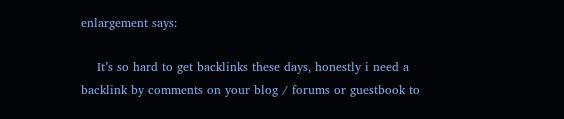enlargement says:

    It’s so hard to get backlinks these days, honestly i need a backlink by comments on your blog / forums or guestbook to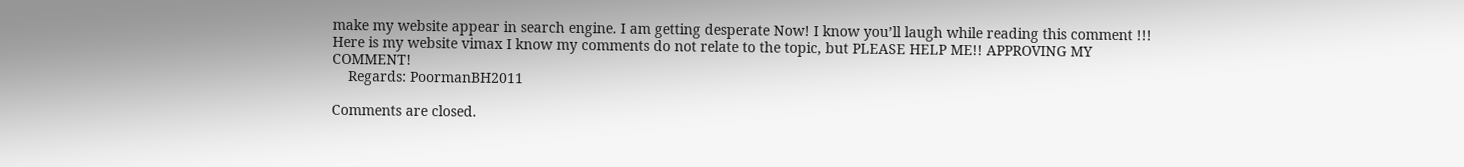make my website appear in search engine. I am getting desperate Now! I know you’ll laugh while reading this comment !!! Here is my website vimax I know my comments do not relate to the topic, but PLEASE HELP ME!! APPROVING MY COMMENT!
    Regards: PoormanBH2011

Comments are closed.